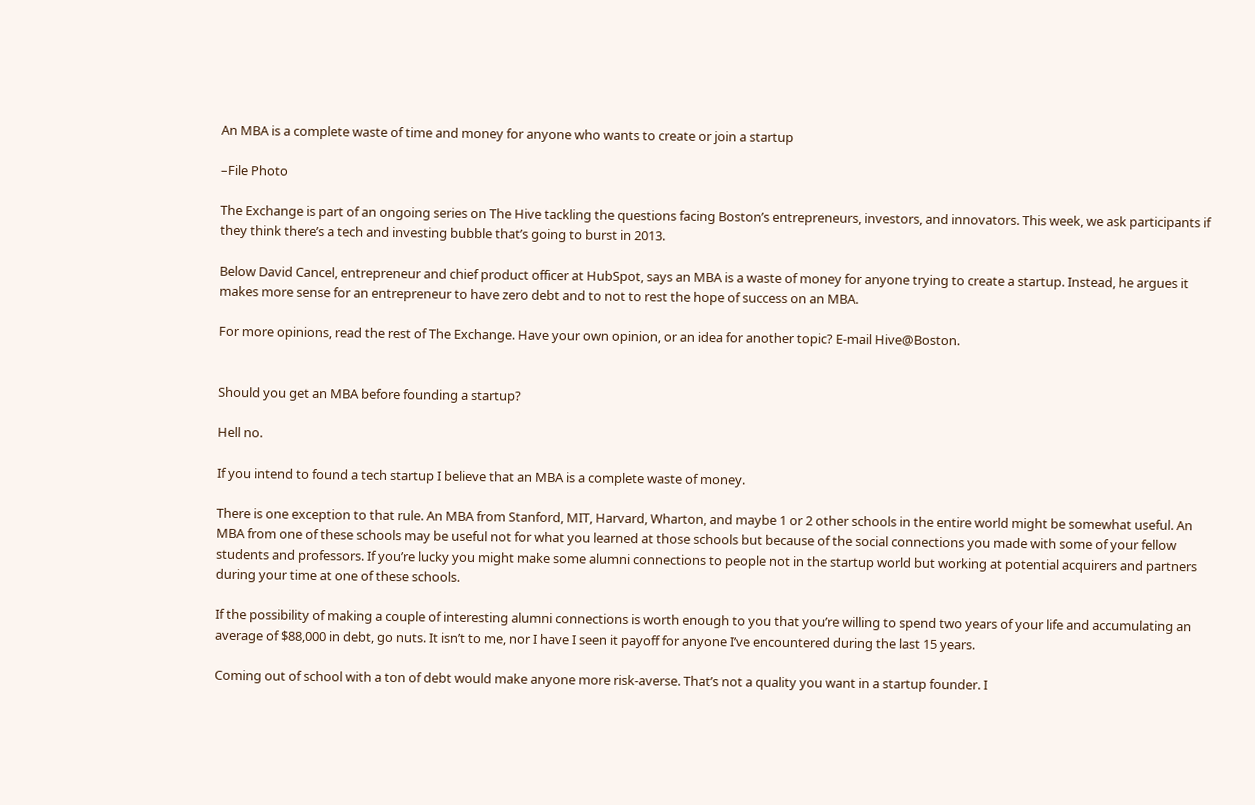An MBA is a complete waste of time and money for anyone who wants to create or join a startup

–File Photo

The Exchange is part of an ongoing series on The Hive tackling the questions facing Boston’s entrepreneurs, investors, and innovators. This week, we ask participants if they think there’s a tech and investing bubble that’s going to burst in 2013.

Below David Cancel, entrepreneur and chief product officer at HubSpot, says an MBA is a waste of money for anyone trying to create a startup. Instead, he argues it makes more sense for an entrepreneur to have zero debt and to not to rest the hope of success on an MBA.

For more opinions, read the rest of The Exchange. Have your own opinion, or an idea for another topic? E-mail Hive@Boston.


Should you get an MBA before founding a startup?

Hell no.

If you intend to found a tech startup I believe that an MBA is a complete waste of money.

There is one exception to that rule. An MBA from Stanford, MIT, Harvard, Wharton, and maybe 1 or 2 other schools in the entire world might be somewhat useful. An MBA from one of these schools may be useful not for what you learned at those schools but because of the social connections you made with some of your fellow students and professors. If you’re lucky you might make some alumni connections to people not in the startup world but working at potential acquirers and partners during your time at one of these schools.

If the possibility of making a couple of interesting alumni connections is worth enough to you that you’re willing to spend two years of your life and accumulating an average of $88,000 in debt, go nuts. It isn’t to me, nor I have I seen it payoff for anyone I’ve encountered during the last 15 years.

Coming out of school with a ton of debt would make anyone more risk-averse. That’s not a quality you want in a startup founder. I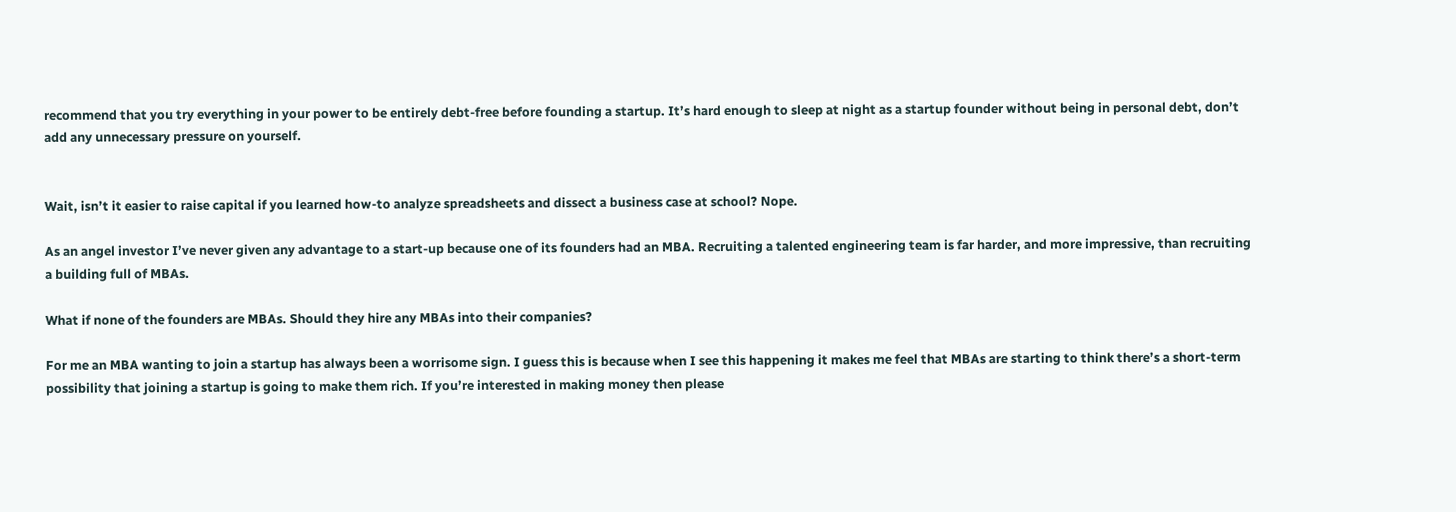recommend that you try everything in your power to be entirely debt-free before founding a startup. It’s hard enough to sleep at night as a startup founder without being in personal debt, don’t add any unnecessary pressure on yourself.


Wait, isn’t it easier to raise capital if you learned how-to analyze spreadsheets and dissect a business case at school? Nope.

As an angel investor I’ve never given any advantage to a start-up because one of its founders had an MBA. Recruiting a talented engineering team is far harder, and more impressive, than recruiting a building full of MBAs.

What if none of the founders are MBAs. Should they hire any MBAs into their companies?

For me an MBA wanting to join a startup has always been a worrisome sign. I guess this is because when I see this happening it makes me feel that MBAs are starting to think there’s a short-term possibility that joining a startup is going to make them rich. If you’re interested in making money then please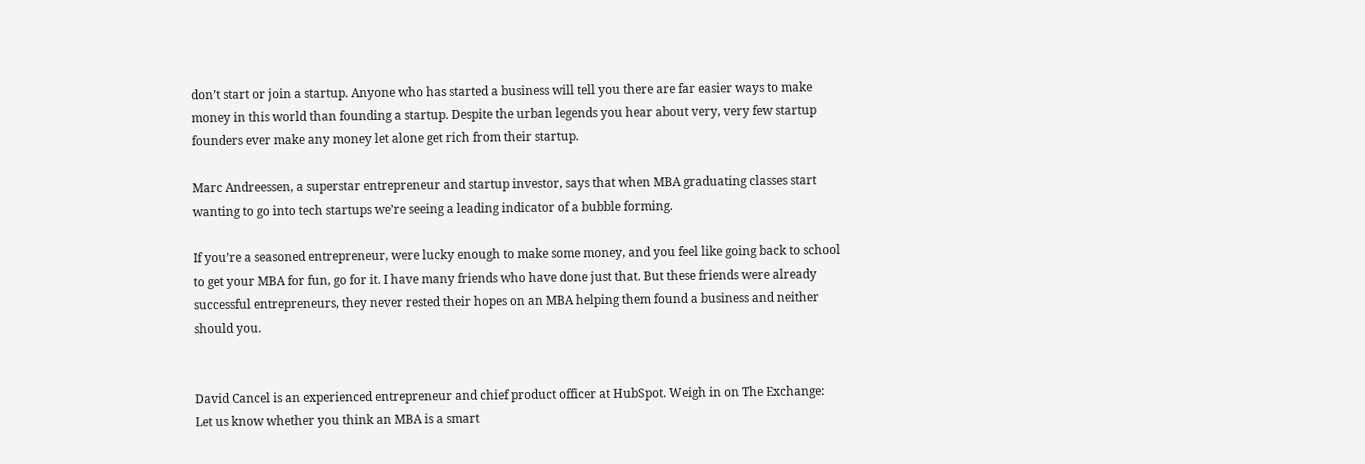don’t start or join a startup. Anyone who has started a business will tell you there are far easier ways to make money in this world than founding a startup. Despite the urban legends you hear about very, very few startup founders ever make any money let alone get rich from their startup.

Marc Andreessen, a superstar entrepreneur and startup investor, says that when MBA graduating classes start wanting to go into tech startups we’re seeing a leading indicator of a bubble forming.

If you’re a seasoned entrepreneur, were lucky enough to make some money, and you feel like going back to school to get your MBA for fun, go for it. I have many friends who have done just that. But these friends were already successful entrepreneurs, they never rested their hopes on an MBA helping them found a business and neither should you.


David Cancel is an experienced entrepreneur and chief product officer at HubSpot. Weigh in on The Exchange: Let us know whether you think an MBA is a smart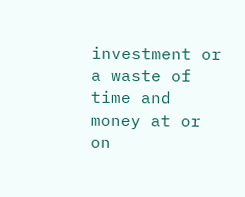investment or a waste of time and money at or on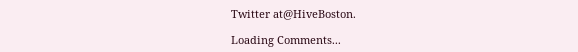Twitter at@HiveBoston.

Loading Comments...